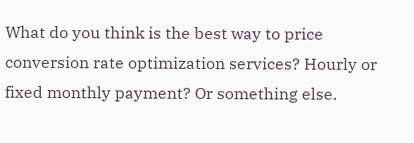What do you think is the best way to price conversion rate optimization services? Hourly or fixed monthly payment? Or something else.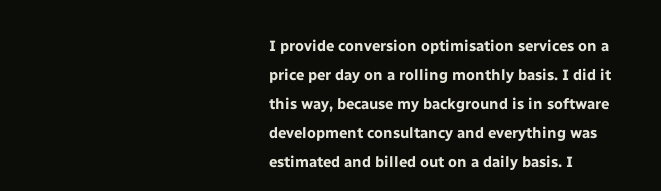I provide conversion optimisation services on a price per day on a rolling monthly basis. I did it this way, because my background is in software development consultancy and everything was estimated and billed out on a daily basis. I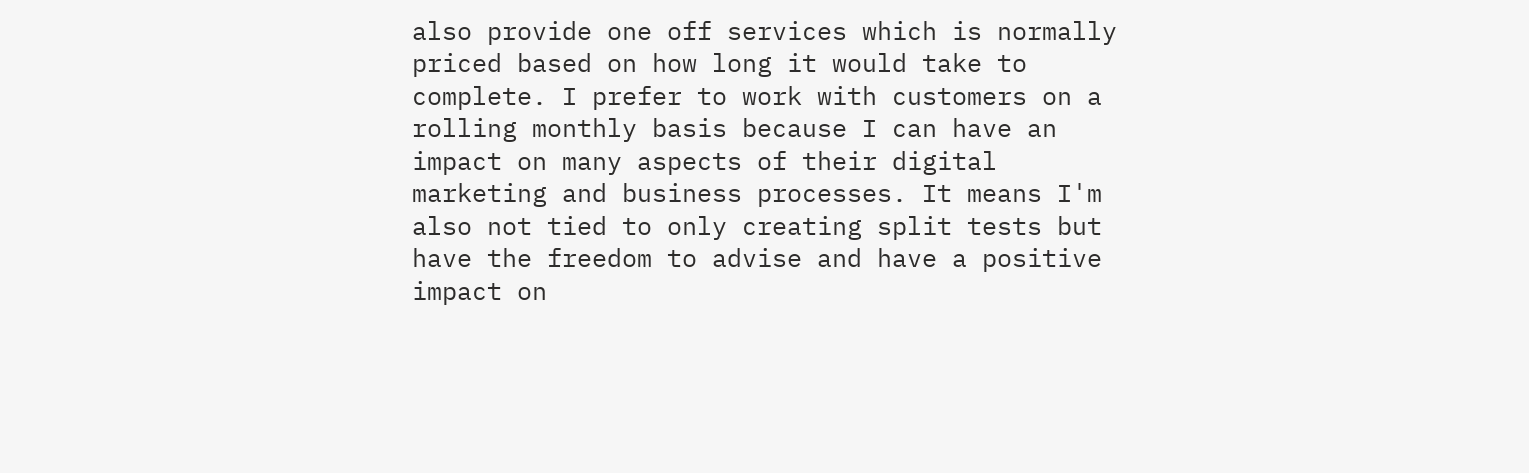also provide one off services which is normally priced based on how long it would take to complete. I prefer to work with customers on a rolling monthly basis because I can have an impact on many aspects of their digital marketing and business processes. It means I'm also not tied to only creating split tests but have the freedom to advise and have a positive impact on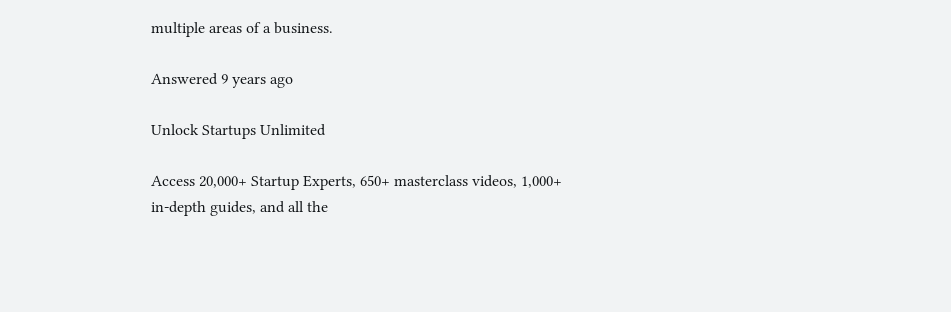multiple areas of a business.

Answered 9 years ago

Unlock Startups Unlimited

Access 20,000+ Startup Experts, 650+ masterclass videos, 1,000+ in-depth guides, and all the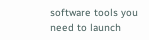software tools you need to launch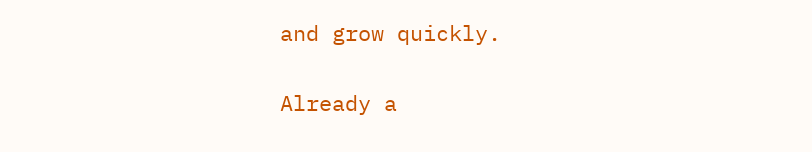and grow quickly.

Already a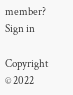member? Sign in

Copyright © 2022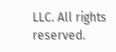LLC. All rights reserved.